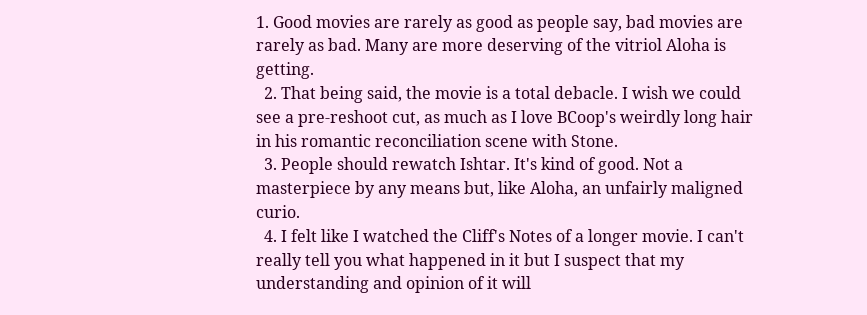1. Good movies are rarely as good as people say, bad movies are rarely as bad. Many are more deserving of the vitriol Aloha is getting.
  2. That being said, the movie is a total debacle. I wish we could see a pre-reshoot cut, as much as I love BCoop's weirdly long hair in his romantic reconciliation scene with Stone.
  3. People should rewatch Ishtar. It's kind of good. Not a masterpiece by any means but, like Aloha, an unfairly maligned curio.
  4. I felt like I watched the Cliff's Notes of a longer movie. I can't really tell you what happened in it but I suspect that my understanding and opinion of it will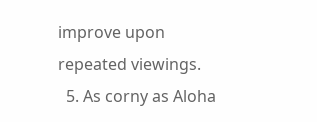improve upon repeated viewings.
  5. As corny as Aloha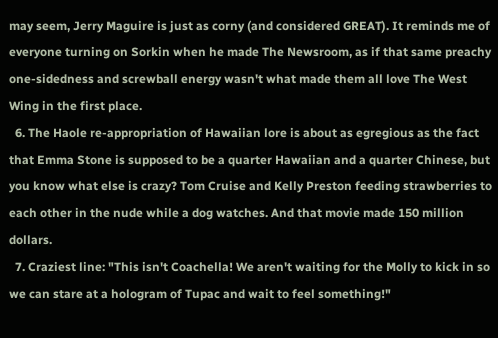may seem, Jerry Maguire is just as corny (and considered GREAT). It reminds me of everyone turning on Sorkin when he made The Newsroom, as if that same preachy one-sidedness and screwball energy wasn't what made them all love The West Wing in the first place.
  6. The Haole re-appropriation of Hawaiian lore is about as egregious as the fact that Emma Stone is supposed to be a quarter Hawaiian and a quarter Chinese, but you know what else is crazy? Tom Cruise and Kelly Preston feeding strawberries to each other in the nude while a dog watches. And that movie made 150 million dollars.
  7. Craziest line: "This isn't Coachella! We aren't waiting for the Molly to kick in so we can stare at a hologram of Tupac and wait to feel something!"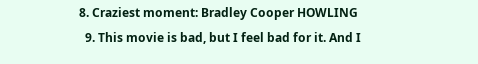8. Craziest moment: Bradley Cooper HOWLING
  9. This movie is bad, but I feel bad for it. And I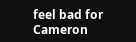feel bad for Cameron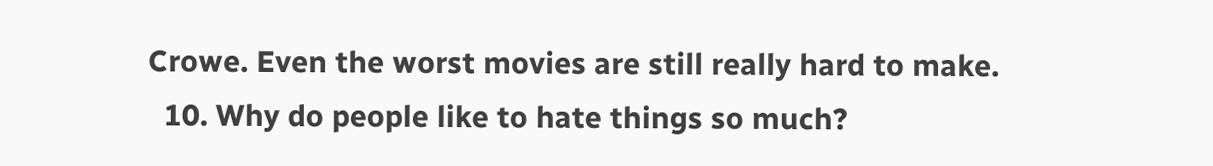Crowe. Even the worst movies are still really hard to make.
  10. Why do people like to hate things so much?